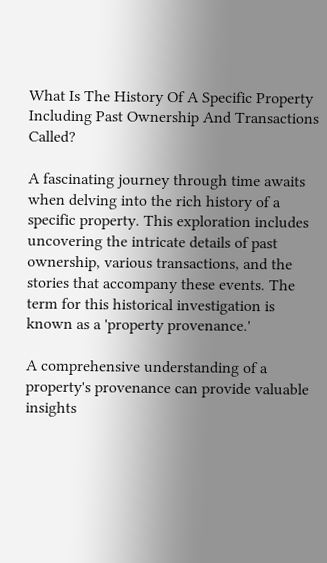What Is The History Of A Specific Property Including Past Ownership And Transactions Called?

A fascinating journey through time awaits when delving into the rich history of a specific property. This exploration includes uncovering the intricate details of past ownership, various transactions, and the stories that accompany these events. The term for this historical investigation is known as a 'property provenance.'

A comprehensive understanding of a property's provenance can provide valuable insights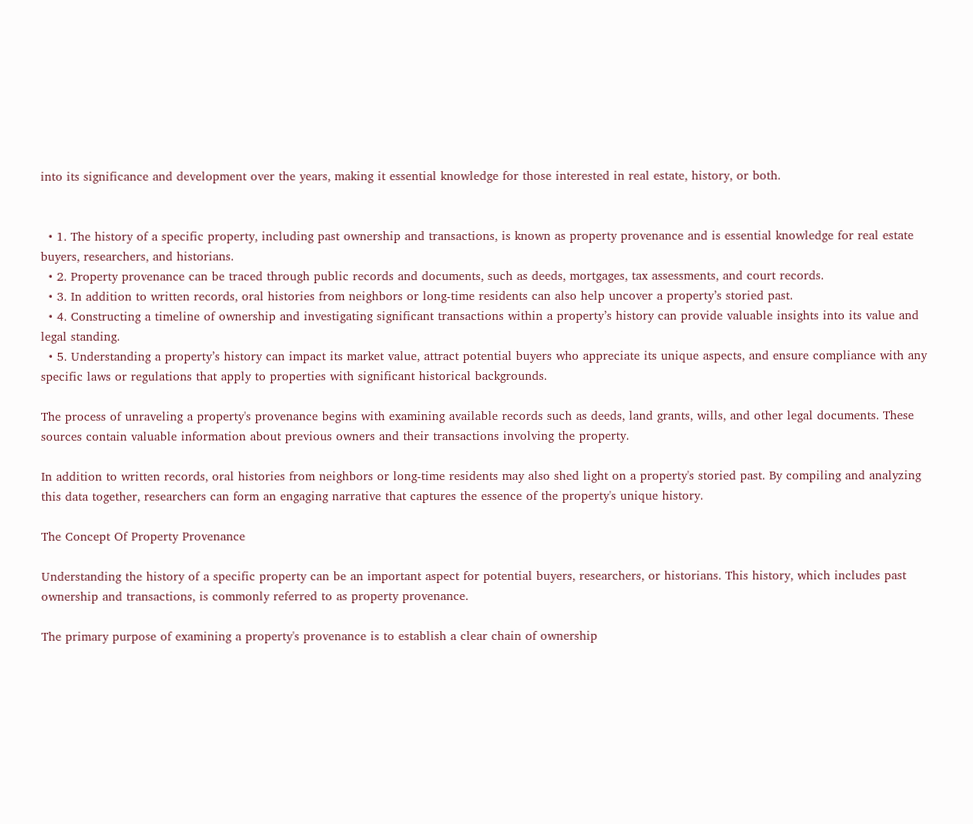into its significance and development over the years, making it essential knowledge for those interested in real estate, history, or both.


  • 1. The history of a specific property, including past ownership and transactions, is known as property provenance and is essential knowledge for real estate buyers, researchers, and historians.
  • 2. Property provenance can be traced through public records and documents, such as deeds, mortgages, tax assessments, and court records.
  • 3. In addition to written records, oral histories from neighbors or long-time residents can also help uncover a property’s storied past.
  • 4. Constructing a timeline of ownership and investigating significant transactions within a property’s history can provide valuable insights into its value and legal standing.
  • 5. Understanding a property’s history can impact its market value, attract potential buyers who appreciate its unique aspects, and ensure compliance with any specific laws or regulations that apply to properties with significant historical backgrounds.

The process of unraveling a property's provenance begins with examining available records such as deeds, land grants, wills, and other legal documents. These sources contain valuable information about previous owners and their transactions involving the property.

In addition to written records, oral histories from neighbors or long-time residents may also shed light on a property's storied past. By compiling and analyzing this data together, researchers can form an engaging narrative that captures the essence of the property's unique history.

The Concept Of Property Provenance

Understanding the history of a specific property can be an important aspect for potential buyers, researchers, or historians. This history, which includes past ownership and transactions, is commonly referred to as property provenance.

The primary purpose of examining a property's provenance is to establish a clear chain of ownership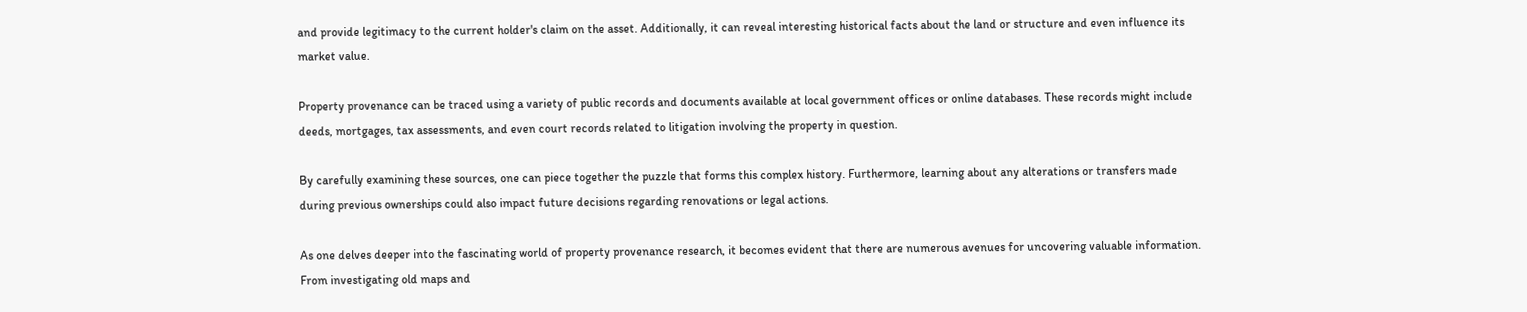and provide legitimacy to the current holder's claim on the asset. Additionally, it can reveal interesting historical facts about the land or structure and even influence its market value.

Property provenance can be traced using a variety of public records and documents available at local government offices or online databases. These records might include deeds, mortgages, tax assessments, and even court records related to litigation involving the property in question.

By carefully examining these sources, one can piece together the puzzle that forms this complex history. Furthermore, learning about any alterations or transfers made during previous ownerships could also impact future decisions regarding renovations or legal actions.

As one delves deeper into the fascinating world of property provenance research, it becomes evident that there are numerous avenues for uncovering valuable information. From investigating old maps and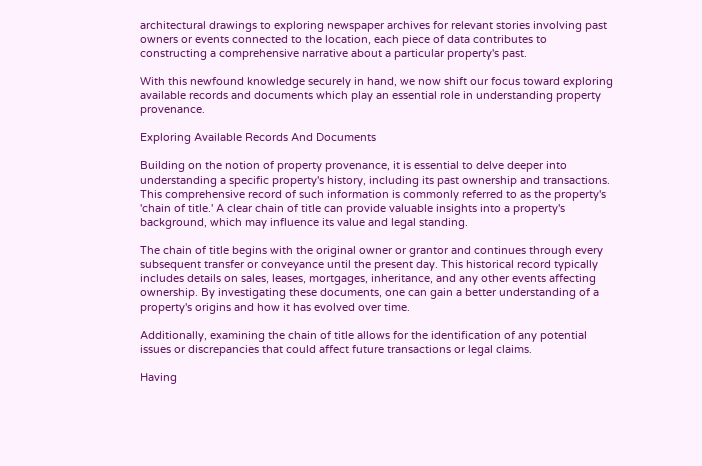architectural drawings to exploring newspaper archives for relevant stories involving past owners or events connected to the location, each piece of data contributes to constructing a comprehensive narrative about a particular property's past.

With this newfound knowledge securely in hand, we now shift our focus toward exploring available records and documents which play an essential role in understanding property provenance.

Exploring Available Records And Documents

Building on the notion of property provenance, it is essential to delve deeper into understanding a specific property's history, including its past ownership and transactions. This comprehensive record of such information is commonly referred to as the property's 'chain of title.' A clear chain of title can provide valuable insights into a property's background, which may influence its value and legal standing.

The chain of title begins with the original owner or grantor and continues through every subsequent transfer or conveyance until the present day. This historical record typically includes details on sales, leases, mortgages, inheritance, and any other events affecting ownership. By investigating these documents, one can gain a better understanding of a property's origins and how it has evolved over time.

Additionally, examining the chain of title allows for the identification of any potential issues or discrepancies that could affect future transactions or legal claims.

Having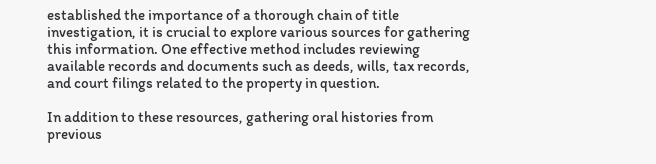established the importance of a thorough chain of title investigation, it is crucial to explore various sources for gathering this information. One effective method includes reviewing available records and documents such as deeds, wills, tax records, and court filings related to the property in question.

In addition to these resources, gathering oral histories from previous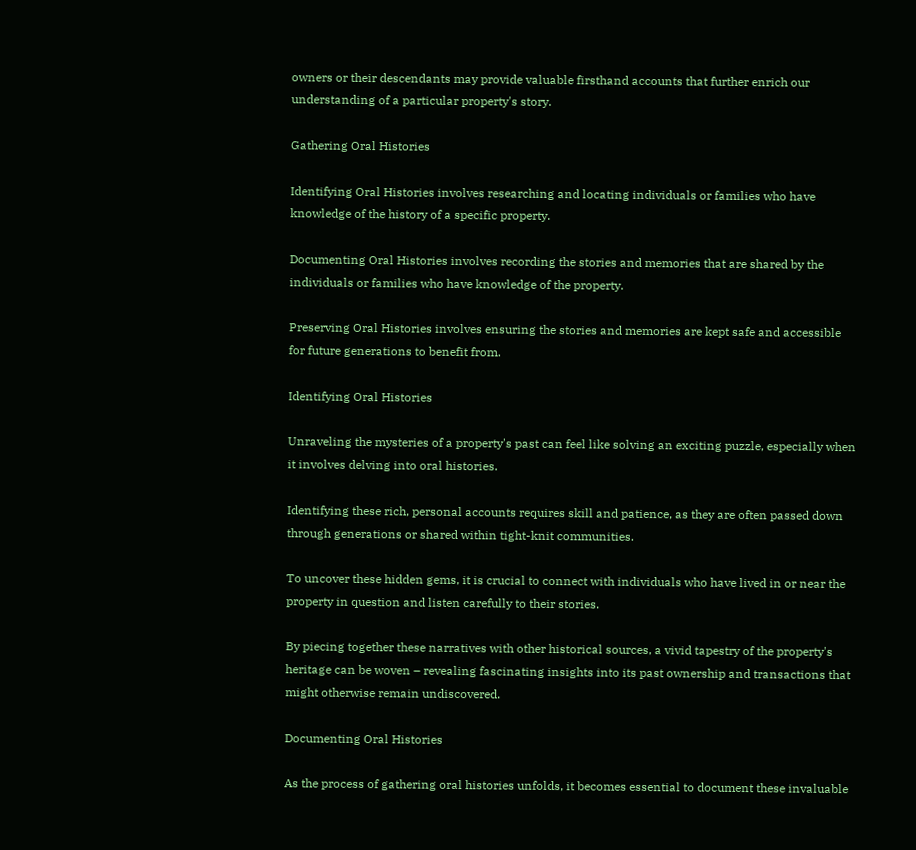owners or their descendants may provide valuable firsthand accounts that further enrich our understanding of a particular property's story.

Gathering Oral Histories

Identifying Oral Histories involves researching and locating individuals or families who have knowledge of the history of a specific property.

Documenting Oral Histories involves recording the stories and memories that are shared by the individuals or families who have knowledge of the property.

Preserving Oral Histories involves ensuring the stories and memories are kept safe and accessible for future generations to benefit from.

Identifying Oral Histories

Unraveling the mysteries of a property's past can feel like solving an exciting puzzle, especially when it involves delving into oral histories.

Identifying these rich, personal accounts requires skill and patience, as they are often passed down through generations or shared within tight-knit communities.

To uncover these hidden gems, it is crucial to connect with individuals who have lived in or near the property in question and listen carefully to their stories.

By piecing together these narratives with other historical sources, a vivid tapestry of the property's heritage can be woven – revealing fascinating insights into its past ownership and transactions that might otherwise remain undiscovered.

Documenting Oral Histories

As the process of gathering oral histories unfolds, it becomes essential to document these invaluable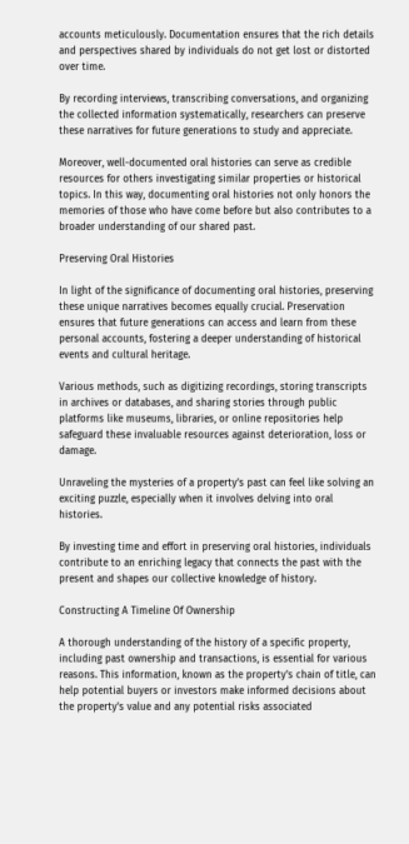accounts meticulously. Documentation ensures that the rich details and perspectives shared by individuals do not get lost or distorted over time.

By recording interviews, transcribing conversations, and organizing the collected information systematically, researchers can preserve these narratives for future generations to study and appreciate.

Moreover, well-documented oral histories can serve as credible resources for others investigating similar properties or historical topics. In this way, documenting oral histories not only honors the memories of those who have come before but also contributes to a broader understanding of our shared past.

Preserving Oral Histories

In light of the significance of documenting oral histories, preserving these unique narratives becomes equally crucial. Preservation ensures that future generations can access and learn from these personal accounts, fostering a deeper understanding of historical events and cultural heritage.

Various methods, such as digitizing recordings, storing transcripts in archives or databases, and sharing stories through public platforms like museums, libraries, or online repositories help safeguard these invaluable resources against deterioration, loss or damage.

Unraveling the mysteries of a property’s past can feel like solving an exciting puzzle, especially when it involves delving into oral histories.

By investing time and effort in preserving oral histories, individuals contribute to an enriching legacy that connects the past with the present and shapes our collective knowledge of history.

Constructing A Timeline Of Ownership

A thorough understanding of the history of a specific property, including past ownership and transactions, is essential for various reasons. This information, known as the property's chain of title, can help potential buyers or investors make informed decisions about the property's value and any potential risks associated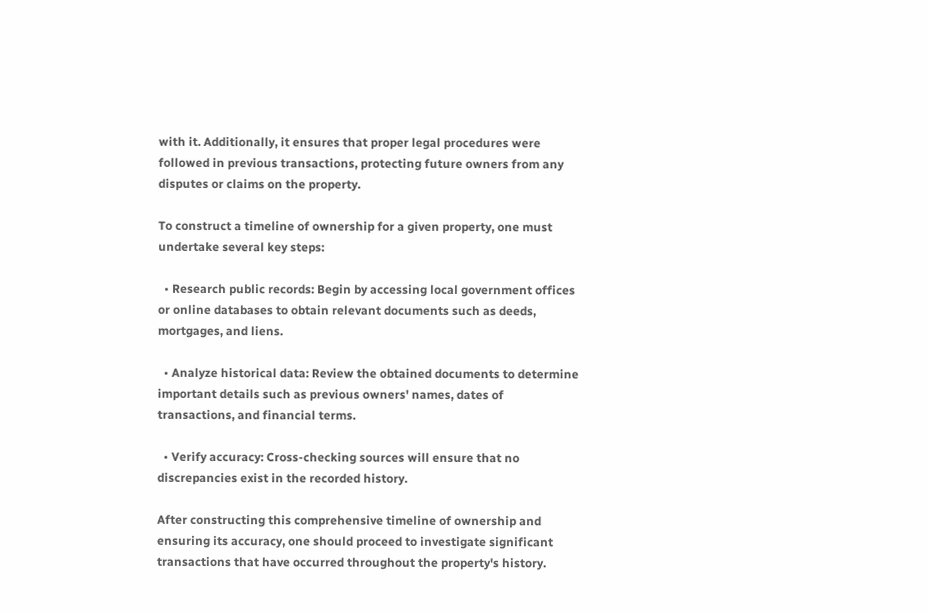with it. Additionally, it ensures that proper legal procedures were followed in previous transactions, protecting future owners from any disputes or claims on the property.

To construct a timeline of ownership for a given property, one must undertake several key steps:

  • Research public records: Begin by accessing local government offices or online databases to obtain relevant documents such as deeds, mortgages, and liens.

  • Analyze historical data: Review the obtained documents to determine important details such as previous owners' names, dates of transactions, and financial terms.

  • Verify accuracy: Cross-checking sources will ensure that no discrepancies exist in the recorded history.

After constructing this comprehensive timeline of ownership and ensuring its accuracy, one should proceed to investigate significant transactions that have occurred throughout the property's history.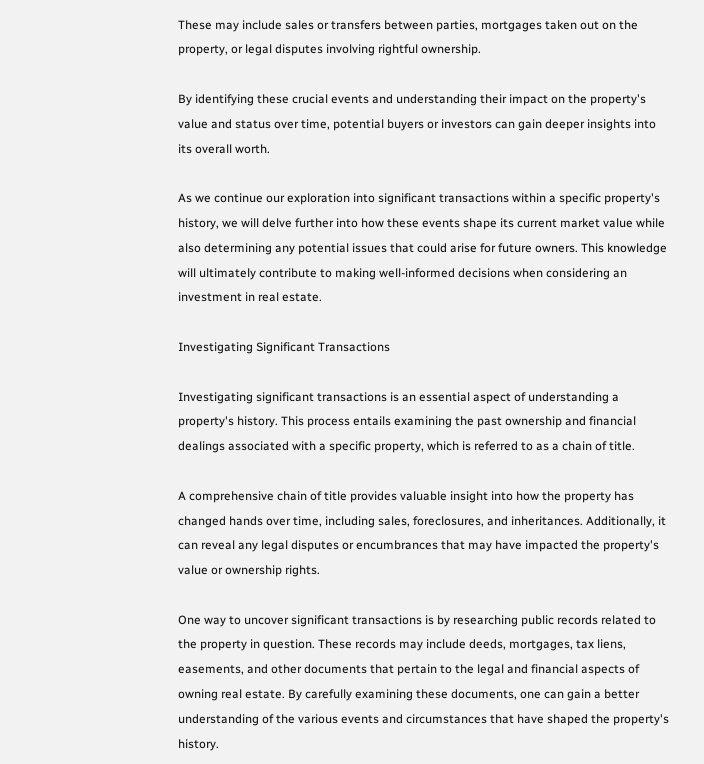These may include sales or transfers between parties, mortgages taken out on the property, or legal disputes involving rightful ownership.

By identifying these crucial events and understanding their impact on the property's value and status over time, potential buyers or investors can gain deeper insights into its overall worth.

As we continue our exploration into significant transactions within a specific property's history, we will delve further into how these events shape its current market value while also determining any potential issues that could arise for future owners. This knowledge will ultimately contribute to making well-informed decisions when considering an investment in real estate.

Investigating Significant Transactions

Investigating significant transactions is an essential aspect of understanding a property's history. This process entails examining the past ownership and financial dealings associated with a specific property, which is referred to as a chain of title.

A comprehensive chain of title provides valuable insight into how the property has changed hands over time, including sales, foreclosures, and inheritances. Additionally, it can reveal any legal disputes or encumbrances that may have impacted the property's value or ownership rights.

One way to uncover significant transactions is by researching public records related to the property in question. These records may include deeds, mortgages, tax liens, easements, and other documents that pertain to the legal and financial aspects of owning real estate. By carefully examining these documents, one can gain a better understanding of the various events and circumstances that have shaped the property's history.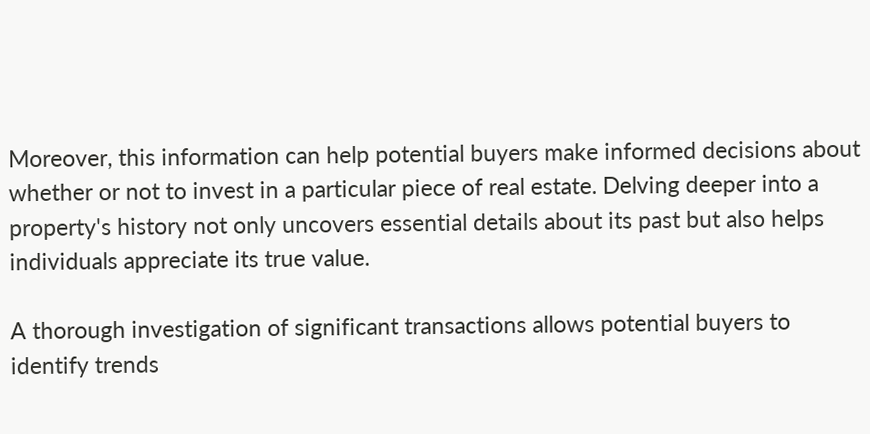Moreover, this information can help potential buyers make informed decisions about whether or not to invest in a particular piece of real estate. Delving deeper into a property's history not only uncovers essential details about its past but also helps individuals appreciate its true value.

A thorough investigation of significant transactions allows potential buyers to identify trends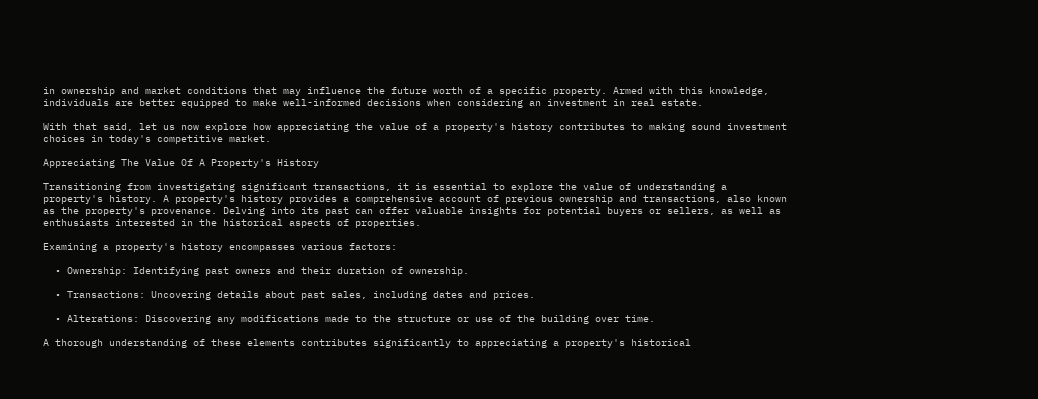in ownership and market conditions that may influence the future worth of a specific property. Armed with this knowledge, individuals are better equipped to make well-informed decisions when considering an investment in real estate.

With that said, let us now explore how appreciating the value of a property's history contributes to making sound investment choices in today's competitive market.

Appreciating The Value Of A Property's History

Transitioning from investigating significant transactions, it is essential to explore the value of understanding a property's history. A property's history provides a comprehensive account of previous ownership and transactions, also known as the property's provenance. Delving into its past can offer valuable insights for potential buyers or sellers, as well as enthusiasts interested in the historical aspects of properties.

Examining a property's history encompasses various factors:

  • Ownership: Identifying past owners and their duration of ownership.

  • Transactions: Uncovering details about past sales, including dates and prices.

  • Alterations: Discovering any modifications made to the structure or use of the building over time.

A thorough understanding of these elements contributes significantly to appreciating a property's historical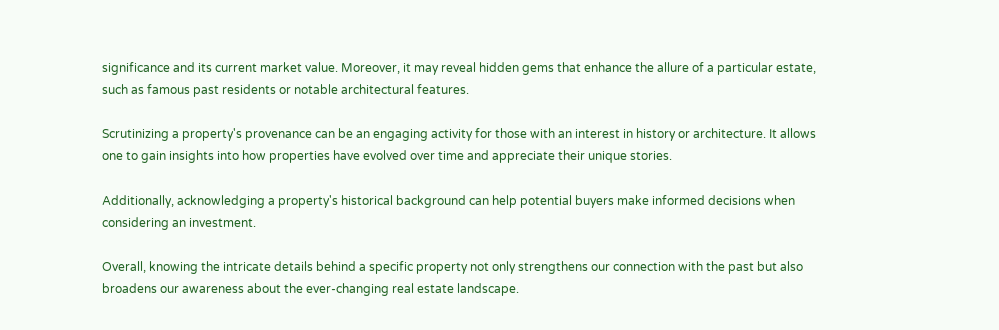significance and its current market value. Moreover, it may reveal hidden gems that enhance the allure of a particular estate, such as famous past residents or notable architectural features.

Scrutinizing a property's provenance can be an engaging activity for those with an interest in history or architecture. It allows one to gain insights into how properties have evolved over time and appreciate their unique stories.

Additionally, acknowledging a property's historical background can help potential buyers make informed decisions when considering an investment.

Overall, knowing the intricate details behind a specific property not only strengthens our connection with the past but also broadens our awareness about the ever-changing real estate landscape.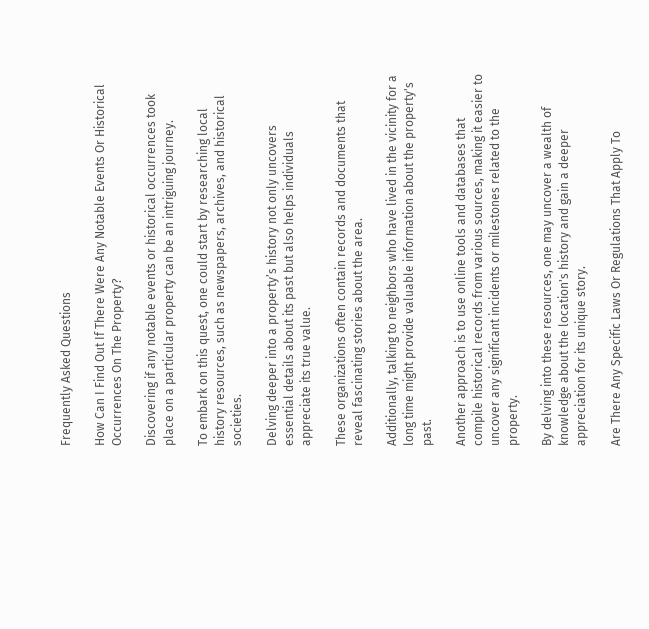Frequently Asked Questions

How Can I Find Out If There Were Any Notable Events Or Historical Occurrences On The Property?

Discovering if any notable events or historical occurrences took place on a particular property can be an intriguing journey.

To embark on this quest, one could start by researching local history resources, such as newspapers, archives, and historical societies.

Delving deeper into a property’s history not only uncovers essential details about its past but also helps individuals appreciate its true value.

These organizations often contain records and documents that reveal fascinating stories about the area.

Additionally, talking to neighbors who have lived in the vicinity for a long time might provide valuable information about the property's past.

Another approach is to use online tools and databases that compile historical records from various sources, making it easier to uncover any significant incidents or milestones related to the property.

By delving into these resources, one may uncover a wealth of knowledge about the location's history and gain a deeper appreciation for its unique story.

Are There Any Specific Laws Or Regulations That Apply To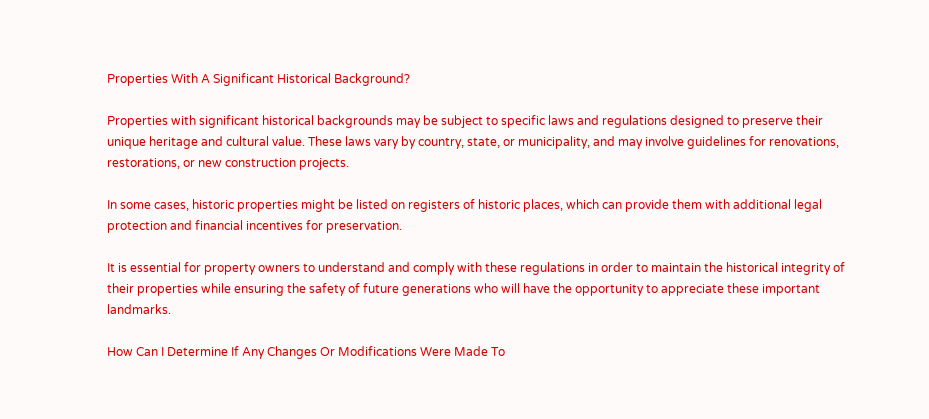Properties With A Significant Historical Background?

Properties with significant historical backgrounds may be subject to specific laws and regulations designed to preserve their unique heritage and cultural value. These laws vary by country, state, or municipality, and may involve guidelines for renovations, restorations, or new construction projects.

In some cases, historic properties might be listed on registers of historic places, which can provide them with additional legal protection and financial incentives for preservation.

It is essential for property owners to understand and comply with these regulations in order to maintain the historical integrity of their properties while ensuring the safety of future generations who will have the opportunity to appreciate these important landmarks.

How Can I Determine If Any Changes Or Modifications Were Made To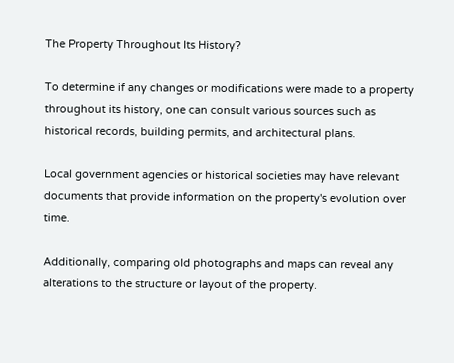The Property Throughout Its History?

To determine if any changes or modifications were made to a property throughout its history, one can consult various sources such as historical records, building permits, and architectural plans.

Local government agencies or historical societies may have relevant documents that provide information on the property's evolution over time.

Additionally, comparing old photographs and maps can reveal any alterations to the structure or layout of the property.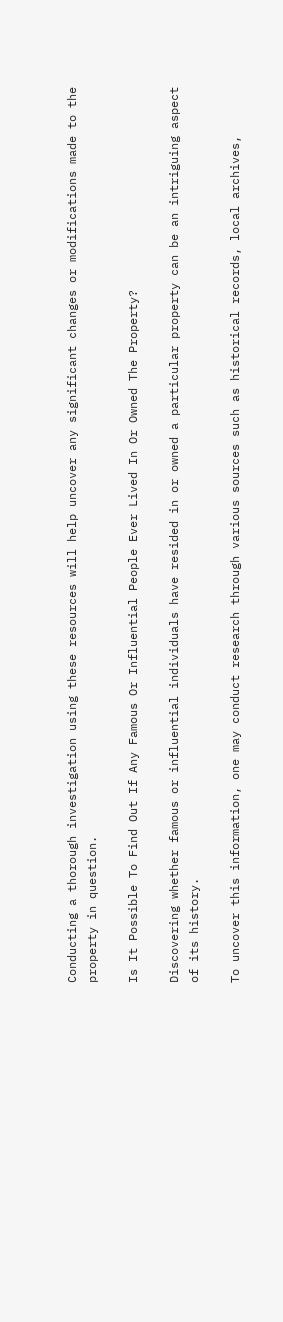Conducting a thorough investigation using these resources will help uncover any significant changes or modifications made to the property in question.

Is It Possible To Find Out If Any Famous Or Influential People Ever Lived In Or Owned The Property?

Discovering whether famous or influential individuals have resided in or owned a particular property can be an intriguing aspect of its history.

To uncover this information, one may conduct research through various sources such as historical records, local archives,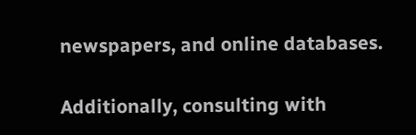newspapers, and online databases.

Additionally, consulting with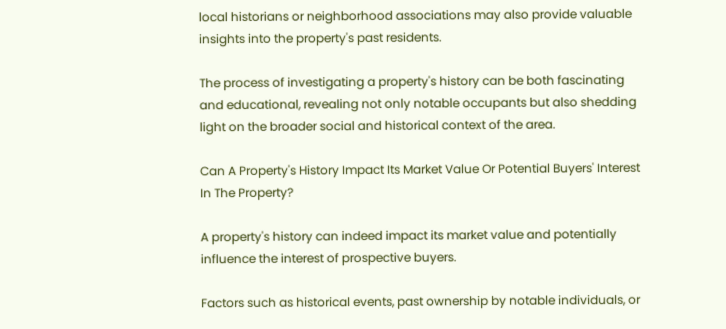local historians or neighborhood associations may also provide valuable insights into the property's past residents.

The process of investigating a property's history can be both fascinating and educational, revealing not only notable occupants but also shedding light on the broader social and historical context of the area.

Can A Property's History Impact Its Market Value Or Potential Buyers' Interest In The Property?

A property's history can indeed impact its market value and potentially influence the interest of prospective buyers.

Factors such as historical events, past ownership by notable individuals, or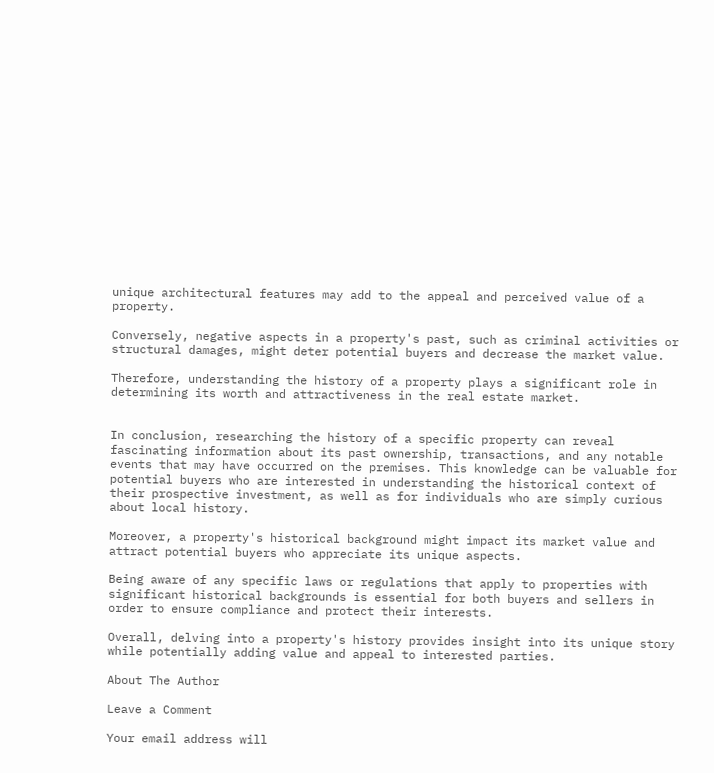unique architectural features may add to the appeal and perceived value of a property.

Conversely, negative aspects in a property's past, such as criminal activities or structural damages, might deter potential buyers and decrease the market value.

Therefore, understanding the history of a property plays a significant role in determining its worth and attractiveness in the real estate market.


In conclusion, researching the history of a specific property can reveal fascinating information about its past ownership, transactions, and any notable events that may have occurred on the premises. This knowledge can be valuable for potential buyers who are interested in understanding the historical context of their prospective investment, as well as for individuals who are simply curious about local history.

Moreover, a property's historical background might impact its market value and attract potential buyers who appreciate its unique aspects.

Being aware of any specific laws or regulations that apply to properties with significant historical backgrounds is essential for both buyers and sellers in order to ensure compliance and protect their interests.

Overall, delving into a property's history provides insight into its unique story while potentially adding value and appeal to interested parties.

About The Author

Leave a Comment

Your email address will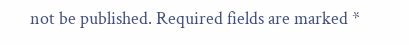not be published. Required fields are marked *